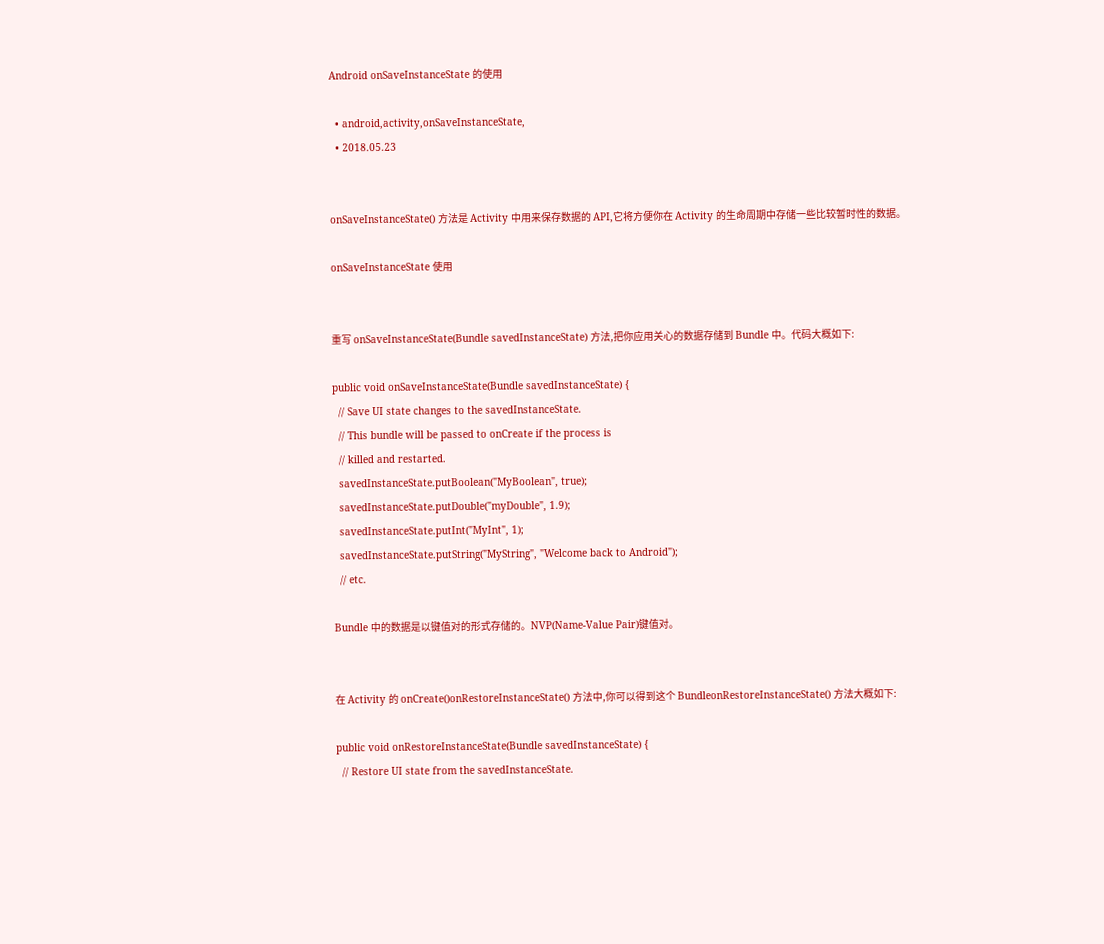Android onSaveInstanceState 的使用

  • android,activity,onSaveInstanceState,
  • 2018.05.23


onSaveInstanceState() 方法是 Activity 中用来保存数据的 API,它将方便你在 Activity 的生命周期中存储一些比较暂时性的数据。

onSaveInstanceState 使用


重写 onSaveInstanceState(Bundle savedInstanceState) 方法,把你应用关心的数据存储到 Bundle 中。代码大概如下:

public void onSaveInstanceState(Bundle savedInstanceState) {
  // Save UI state changes to the savedInstanceState.
  // This bundle will be passed to onCreate if the process is
  // killed and restarted.
  savedInstanceState.putBoolean("MyBoolean", true);
  savedInstanceState.putDouble("myDouble", 1.9);
  savedInstanceState.putInt("MyInt", 1);
  savedInstanceState.putString("MyString", "Welcome back to Android");
  // etc.

Bundle 中的数据是以键值对的形式存储的。NVP(Name-Value Pair)键值对。


在 Activity 的 onCreate()onRestoreInstanceState() 方法中,你可以得到这个 BundleonRestoreInstanceState() 方法大概如下:

public void onRestoreInstanceState(Bundle savedInstanceState) {
  // Restore UI state from the savedInstanceState.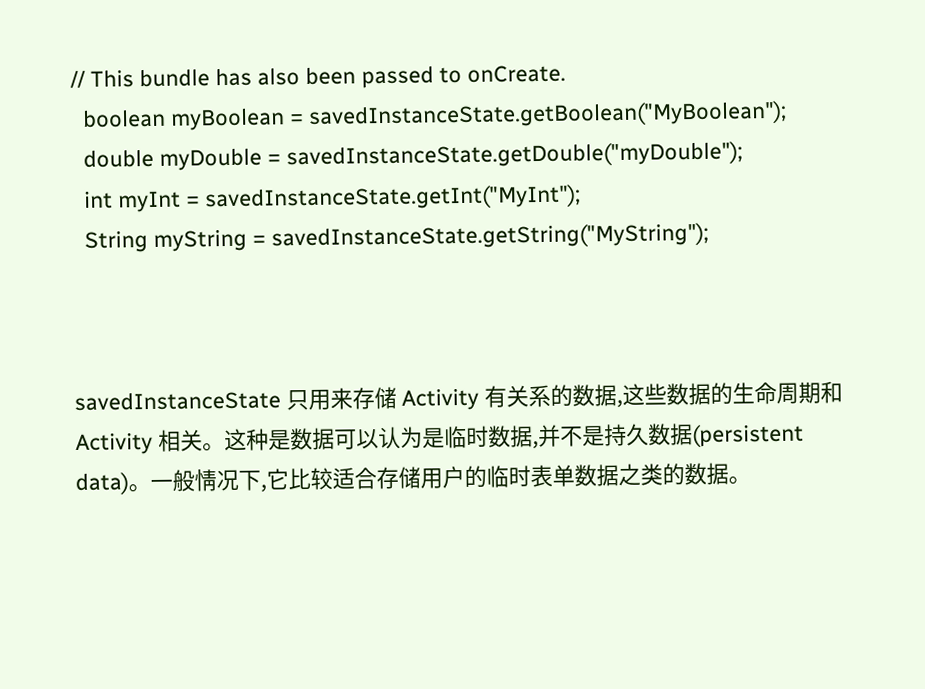// This bundle has also been passed to onCreate.
  boolean myBoolean = savedInstanceState.getBoolean("MyBoolean");
  double myDouble = savedInstanceState.getDouble("myDouble");
  int myInt = savedInstanceState.getInt("MyInt");
  String myString = savedInstanceState.getString("MyString");



savedInstanceState 只用来存储 Activity 有关系的数据,这些数据的生命周期和 Activity 相关。这种是数据可以认为是临时数据,并不是持久数据(persistent data)。一般情况下,它比较适合存储用户的临时表单数据之类的数据。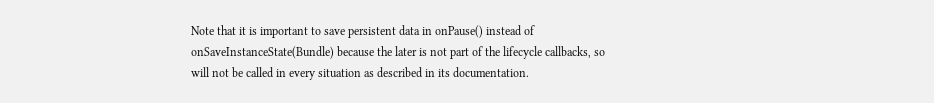Note that it is important to save persistent data in onPause() instead of onSaveInstanceState(Bundle) because the later is not part of the lifecycle callbacks, so will not be called in every situation as described in its documentation.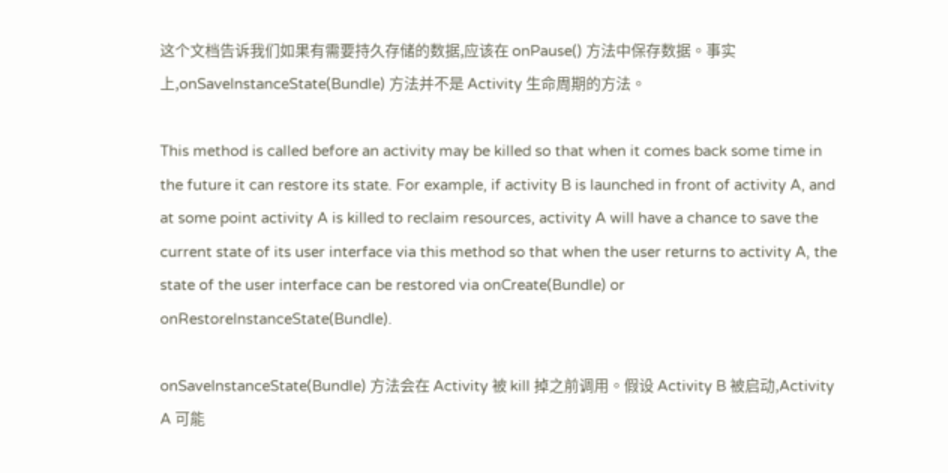这个文档告诉我们如果有需要持久存储的数据,应该在 onPause() 方法中保存数据。事实上,onSaveInstanceState(Bundle) 方法并不是 Activity 生命周期的方法。

This method is called before an activity may be killed so that when it comes back some time in the future it can restore its state. For example, if activity B is launched in front of activity A, and at some point activity A is killed to reclaim resources, activity A will have a chance to save the current state of its user interface via this method so that when the user returns to activity A, the state of the user interface can be restored via onCreate(Bundle) or onRestoreInstanceState(Bundle).

onSaveInstanceState(Bundle) 方法会在 Activity 被 kill 掉之前调用。假设 Activity B 被启动,Activity A 可能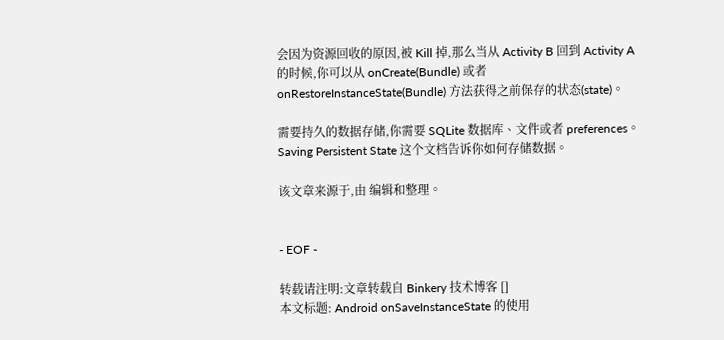会因为资源回收的原因,被 Kill 掉,那么当从 Activity B 回到 Activity A 的时候,你可以从 onCreate(Bundle) 或者 onRestoreInstanceState(Bundle) 方法获得之前保存的状态(state)。

需要持久的数据存储,你需要 SQLite 数据库、文件或者 preferences。Saving Persistent State 这个文档告诉你如何存储数据。

该文章来源于,由 编辑和整理。


- EOF -

转载请注明:文章转载自 Binkery 技术博客 []
本文标题: Android onSaveInstanceState 的使用